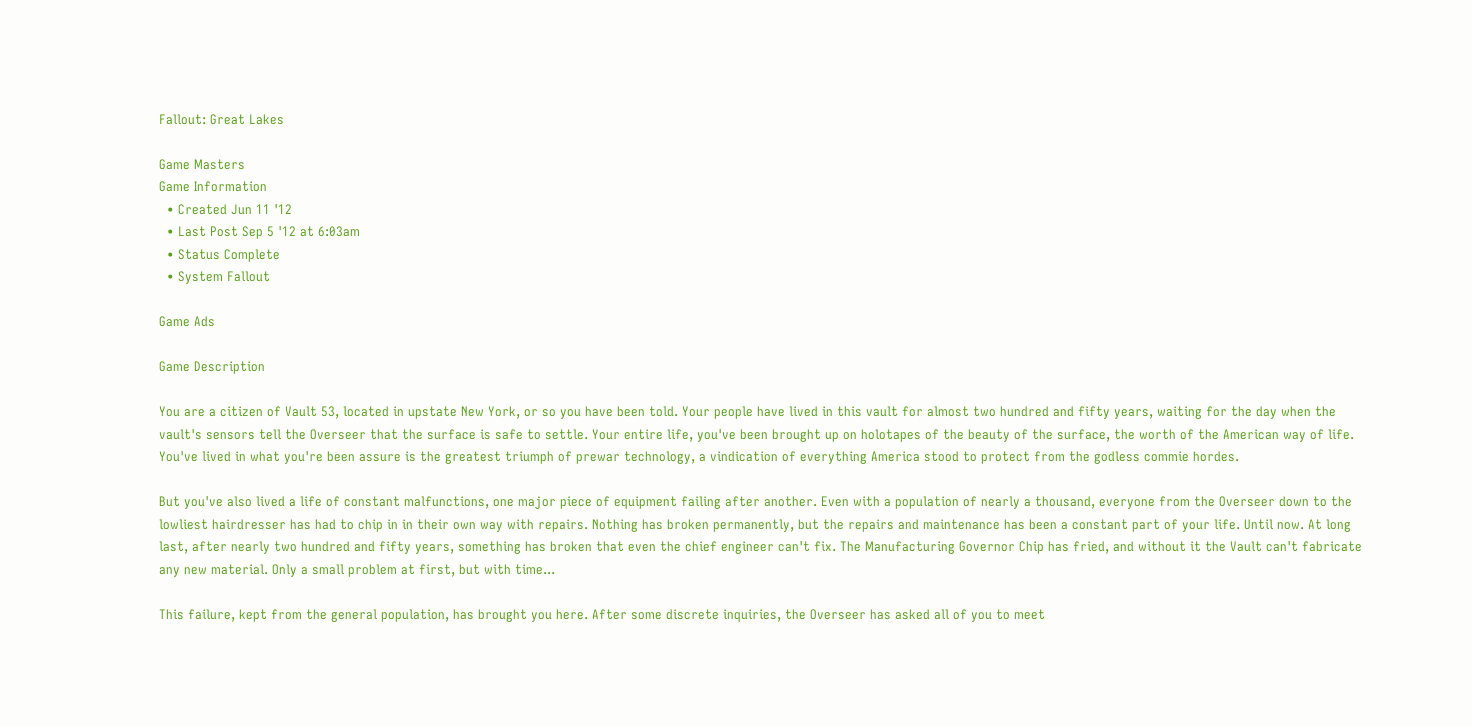Fallout: Great Lakes

Game Masters
Game Information
  • Created Jun 11 '12
  • Last Post Sep 5 '12 at 6:03am
  • Status Complete
  • System Fallout

Game Ads

Game Description

You are a citizen of Vault 53, located in upstate New York, or so you have been told. Your people have lived in this vault for almost two hundred and fifty years, waiting for the day when the vault's sensors tell the Overseer that the surface is safe to settle. Your entire life, you've been brought up on holotapes of the beauty of the surface, the worth of the American way of life. You've lived in what you're been assure is the greatest triumph of prewar technology, a vindication of everything America stood to protect from the godless commie hordes.

But you've also lived a life of constant malfunctions, one major piece of equipment failing after another. Even with a population of nearly a thousand, everyone from the Overseer down to the lowliest hairdresser has had to chip in in their own way with repairs. Nothing has broken permanently, but the repairs and maintenance has been a constant part of your life. Until now. At long last, after nearly two hundred and fifty years, something has broken that even the chief engineer can't fix. The Manufacturing Governor Chip has fried, and without it the Vault can't fabricate any new material. Only a small problem at first, but with time...

This failure, kept from the general population, has brought you here. After some discrete inquiries, the Overseer has asked all of you to meet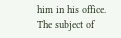him in his office. The subject of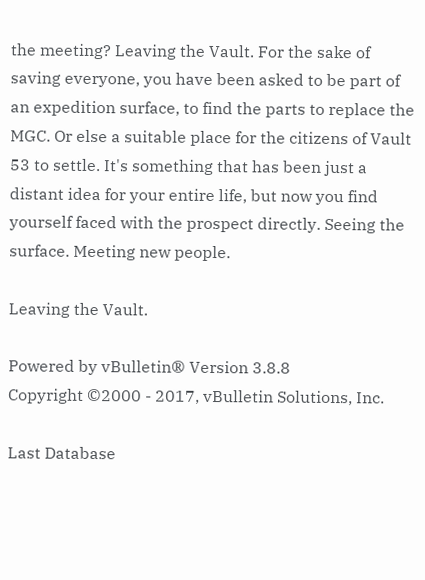the meeting? Leaving the Vault. For the sake of saving everyone, you have been asked to be part of an expedition surface, to find the parts to replace the MGC. Or else a suitable place for the citizens of Vault 53 to settle. It's something that has been just a distant idea for your entire life, but now you find yourself faced with the prospect directly. Seeing the surface. Meeting new people.

Leaving the Vault.

Powered by vBulletin® Version 3.8.8
Copyright ©2000 - 2017, vBulletin Solutions, Inc.

Last Database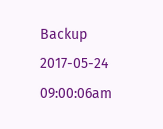Backup 2017-05-24 09:00:06am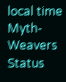local time
Myth-Weavers Status